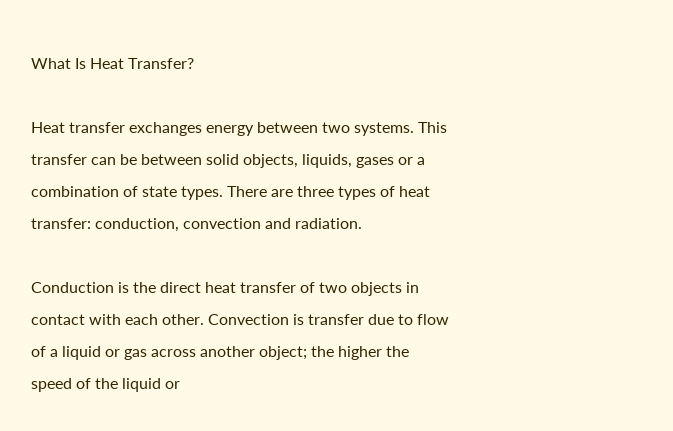What Is Heat Transfer?

Heat transfer exchanges energy between two systems. This transfer can be between solid objects, liquids, gases or a combination of state types. There are three types of heat transfer: conduction, convection and radiation.

Conduction is the direct heat transfer of two objects in contact with each other. Convection is transfer due to flow of a liquid or gas across another object; the higher the speed of the liquid or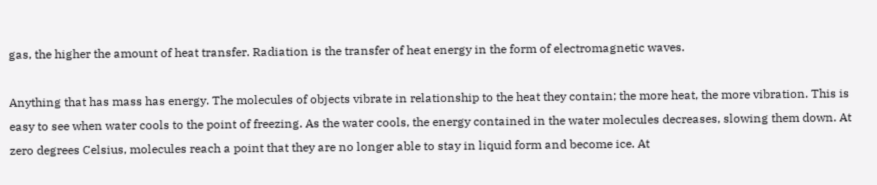gas, the higher the amount of heat transfer. Radiation is the transfer of heat energy in the form of electromagnetic waves.

Anything that has mass has energy. The molecules of objects vibrate in relationship to the heat they contain; the more heat, the more vibration. This is easy to see when water cools to the point of freezing. As the water cools, the energy contained in the water molecules decreases, slowing them down. At zero degrees Celsius, molecules reach a point that they are no longer able to stay in liquid form and become ice. At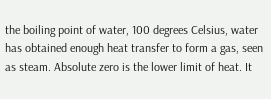the boiling point of water, 100 degrees Celsius, water has obtained enough heat transfer to form a gas, seen as steam. Absolute zero is the lower limit of heat. It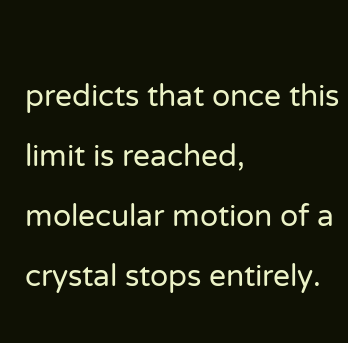predicts that once this limit is reached, molecular motion of a crystal stops entirely.